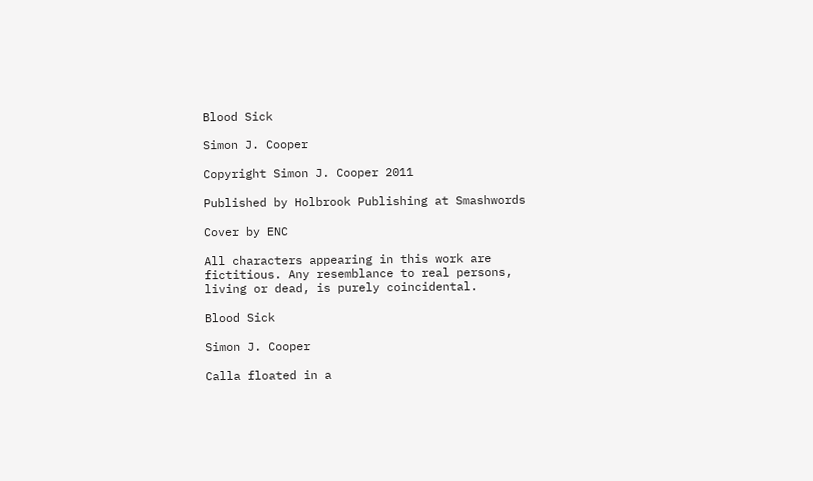Blood Sick

Simon J. Cooper

Copyright Simon J. Cooper 2011

Published by Holbrook Publishing at Smashwords

Cover by ENC

All characters appearing in this work are fictitious. Any resemblance to real persons, living or dead, is purely coincidental.

Blood Sick

Simon J. Cooper

Calla floated in a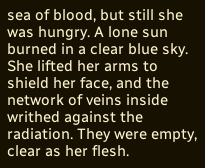sea of blood, but still she was hungry. A lone sun burned in a clear blue sky. She lifted her arms to shield her face, and the network of veins inside writhed against the radiation. They were empty, clear as her flesh.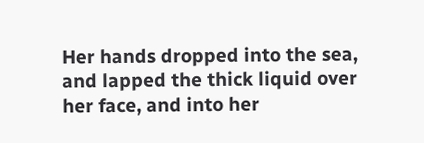Her hands dropped into the sea, and lapped the thick liquid over her face, and into her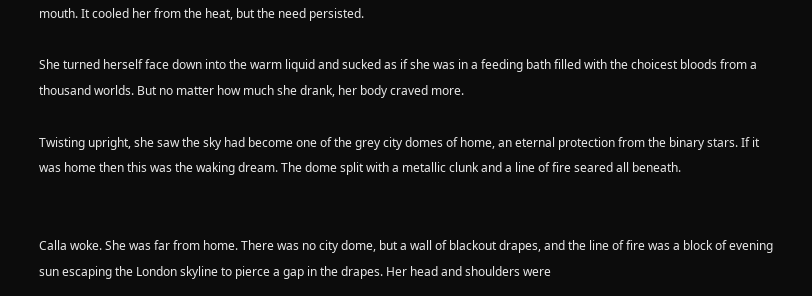mouth. It cooled her from the heat, but the need persisted.

She turned herself face down into the warm liquid and sucked as if she was in a feeding bath filled with the choicest bloods from a thousand worlds. But no matter how much she drank, her body craved more.

Twisting upright, she saw the sky had become one of the grey city domes of home, an eternal protection from the binary stars. If it was home then this was the waking dream. The dome split with a metallic clunk and a line of fire seared all beneath.


Calla woke. She was far from home. There was no city dome, but a wall of blackout drapes, and the line of fire was a block of evening sun escaping the London skyline to pierce a gap in the drapes. Her head and shoulders were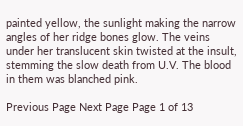painted yellow, the sunlight making the narrow angles of her ridge bones glow. The veins under her translucent skin twisted at the insult, stemming the slow death from U.V. The blood in them was blanched pink.

Previous Page Next Page Page 1 of 13